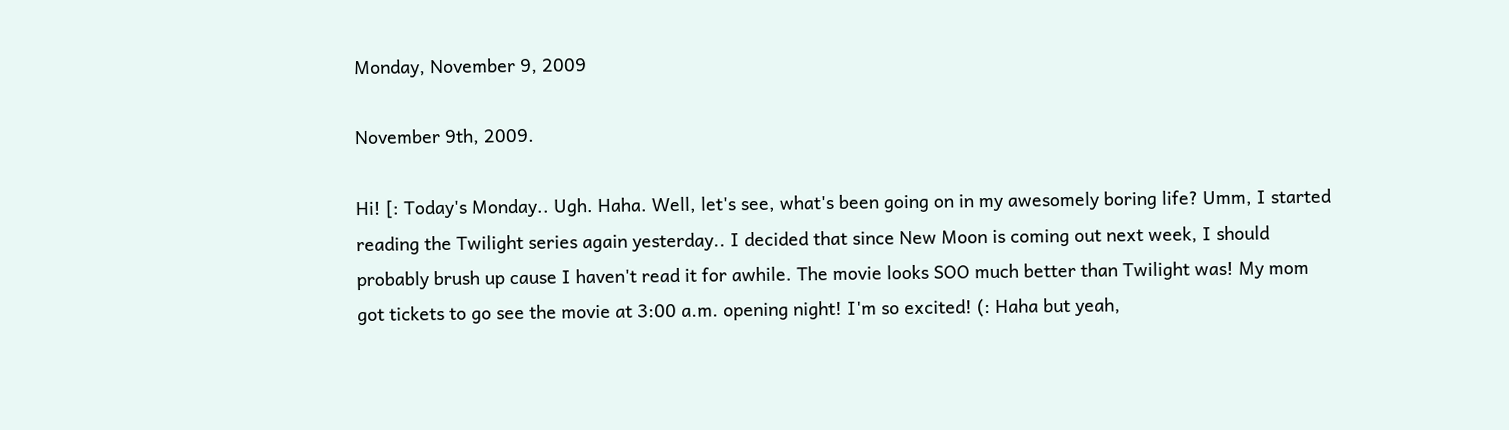Monday, November 9, 2009

November 9th, 2009.

Hi! [: Today's Monday.. Ugh. Haha. Well, let's see, what's been going on in my awesomely boring life? Umm, I started reading the Twilight series again yesterday.. I decided that since New Moon is coming out next week, I should probably brush up cause I haven't read it for awhile. The movie looks SOO much better than Twilight was! My mom got tickets to go see the movie at 3:00 a.m. opening night! I'm so excited! (: Haha but yeah,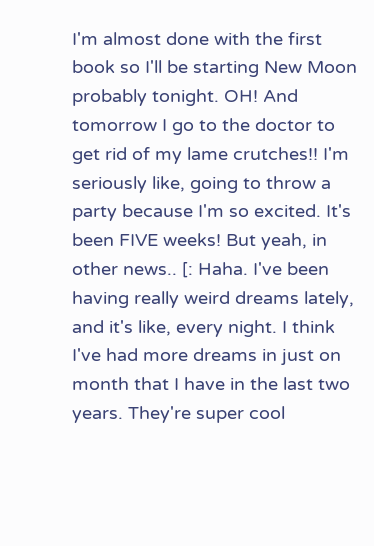I'm almost done with the first book so I'll be starting New Moon probably tonight. OH! And tomorrow I go to the doctor to get rid of my lame crutches!! I'm seriously like, going to throw a party because I'm so excited. It's been FIVE weeks! But yeah, in other news.. [: Haha. I've been having really weird dreams lately, and it's like, every night. I think I've had more dreams in just on month that I have in the last two years. They're super cool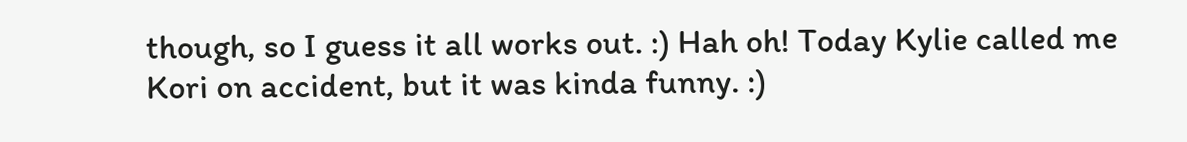though, so I guess it all works out. :) Hah oh! Today Kylie called me Kori on accident, but it was kinda funny. :)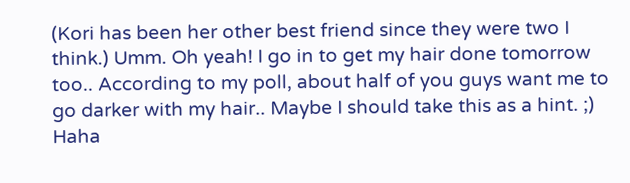(Kori has been her other best friend since they were two I think.) Umm. Oh yeah! I go in to get my hair done tomorrow too.. According to my poll, about half of you guys want me to go darker with my hair.. Maybe I should take this as a hint. ;) Haha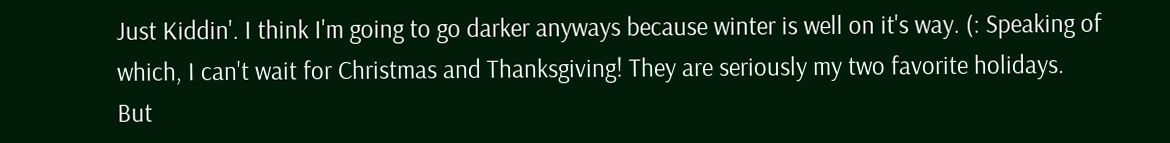Just Kiddin'. I think I'm going to go darker anyways because winter is well on it's way. (: Speaking of which, I can't wait for Christmas and Thanksgiving! They are seriously my two favorite holidays. But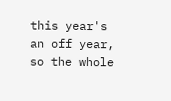this year's an off year, so the whole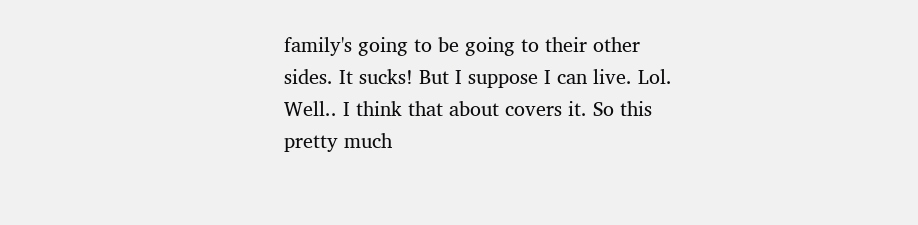family's going to be going to their other sides. It sucks! But I suppose I can live. Lol. Well.. I think that about covers it. So this pretty much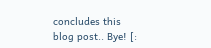concludes this blog post.. Bye! [: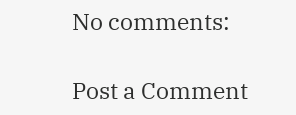No comments:

Post a Comment